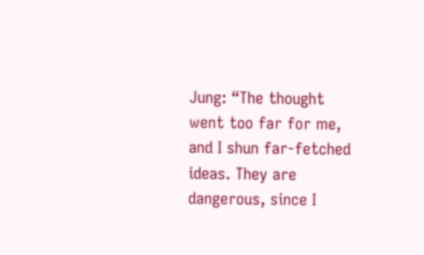Jung: “The thought went too far for me, and I shun far-fetched ideas. They are dangerous, since I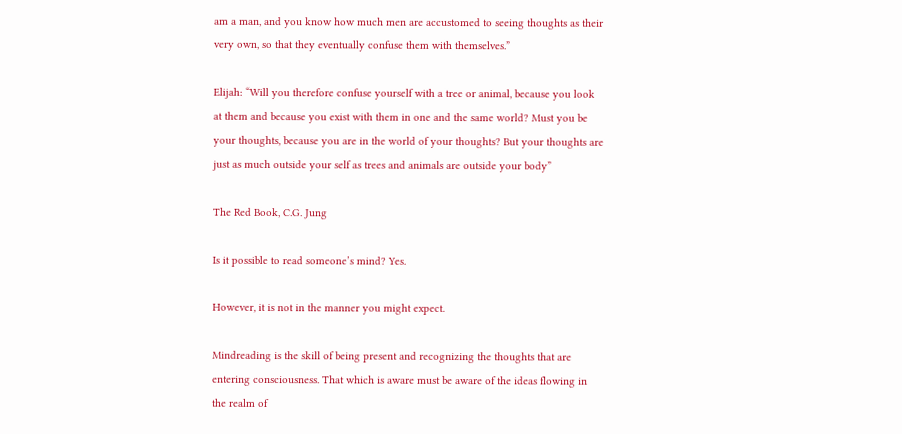am a man, and you know how much men are accustomed to seeing thoughts as their very own, so that they eventually confuse them with themselves.”

Elijah: “Will you therefore confuse yourself with a tree or animal, because you look at them and because you exist with them in one and the same world? Must you be your thoughts, because you are in the world of your thoughts? But your thoughts are just as much outside your self as trees and animals are outside your body”

The Red Book, C.G. Jung

Is it possible to read someone’s mind? Yes.

However, it is not in the manner you might expect.

Mindreading is the skill of being present and recognizing the thoughts that are entering consciousness. That which is aware must be aware of the ideas flowing in the realm of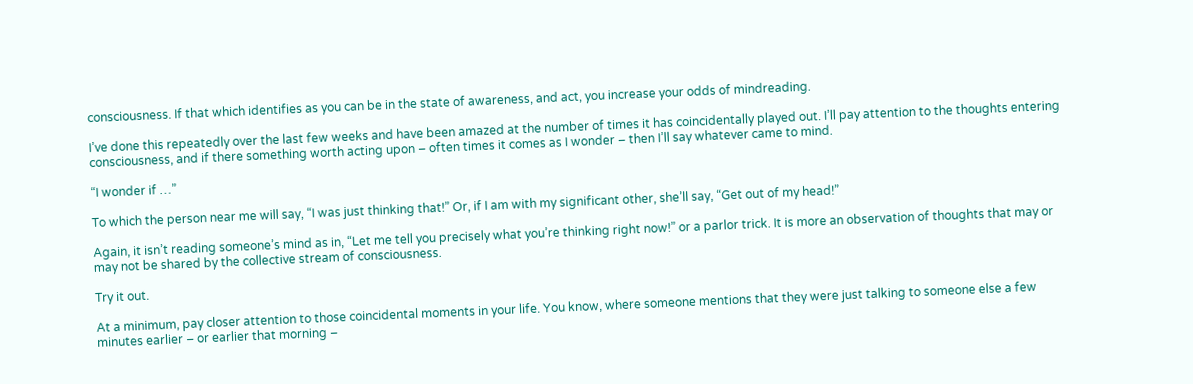consciousness. If that which identifies as you can be in the state of awareness, and act, you increase your odds of mindreading.

I’ve done this repeatedly over the last few weeks and have been amazed at the number of times it has coincidentally played out. I’ll pay attention to the thoughts entering consciousness, and if there something worth acting upon – often times it comes as I wonder – then I’ll say whatever came to mind.

“I wonder if …”

To which the person near me will say, “I was just thinking that!” Or, if I am with my significant other, she’ll say, “Get out of my head!”

Again, it isn’t reading someone’s mind as in, “Let me tell you precisely what you’re thinking right now!” or a parlor trick. It is more an observation of thoughts that may or may not be shared by the collective stream of consciousness.

Try it out.

At a minimum, pay closer attention to those coincidental moments in your life. You know, where someone mentions that they were just talking to someone else a few minutes earlier – or earlier that morning –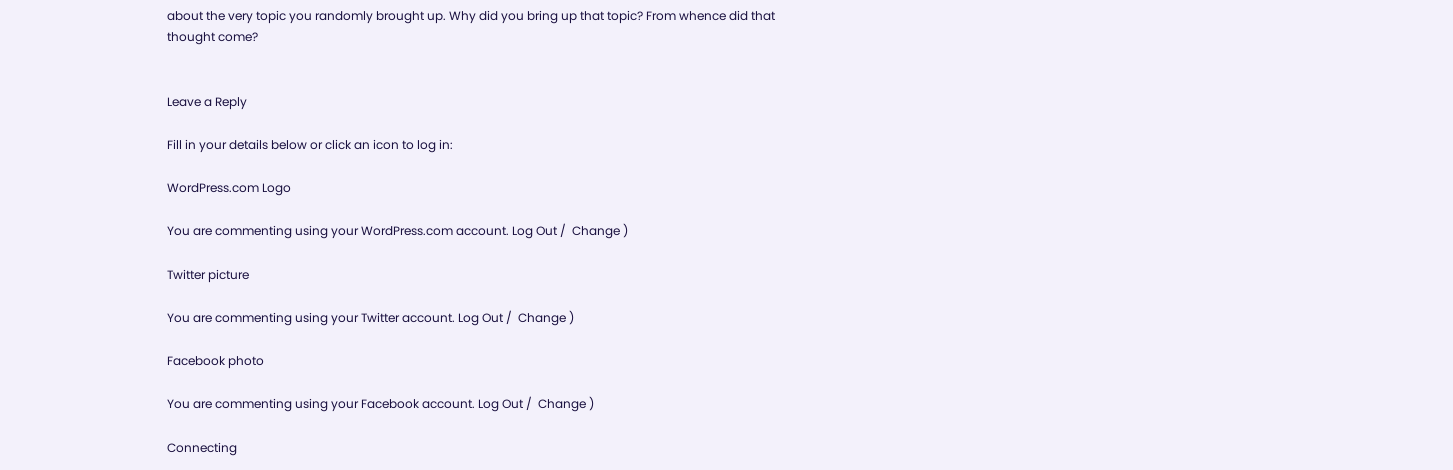about the very topic you randomly brought up. Why did you bring up that topic? From whence did that thought come?


Leave a Reply

Fill in your details below or click an icon to log in:

WordPress.com Logo

You are commenting using your WordPress.com account. Log Out /  Change )

Twitter picture

You are commenting using your Twitter account. Log Out /  Change )

Facebook photo

You are commenting using your Facebook account. Log Out /  Change )

Connecting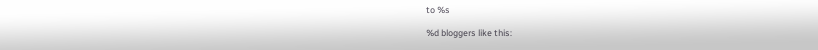to %s

%d bloggers like this: